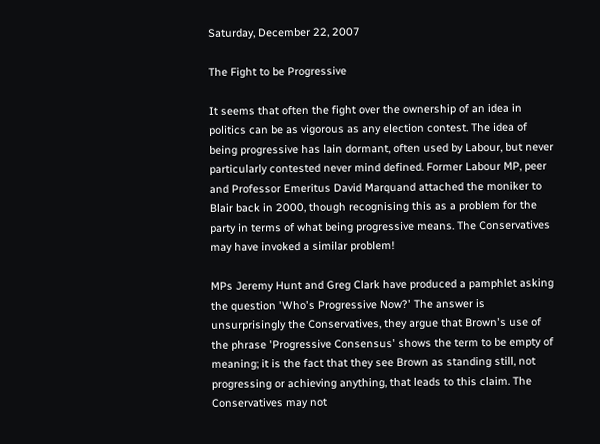Saturday, December 22, 2007

The Fight to be Progressive

It seems that often the fight over the ownership of an idea in politics can be as vigorous as any election contest. The idea of being progressive has lain dormant, often used by Labour, but never particularly contested never mind defined. Former Labour MP, peer and Professor Emeritus David Marquand attached the moniker to Blair back in 2000, though recognising this as a problem for the party in terms of what being progressive means. The Conservatives may have invoked a similar problem!

MPs Jeremy Hunt and Greg Clark have produced a pamphlet asking the question 'Who's Progressive Now?' The answer is unsurprisingly the Conservatives, they argue that Brown's use of the phrase 'Progressive Consensus' shows the term to be empty of meaning; it is the fact that they see Brown as standing still, not progressing or achieving anything, that leads to this claim. The Conservatives may not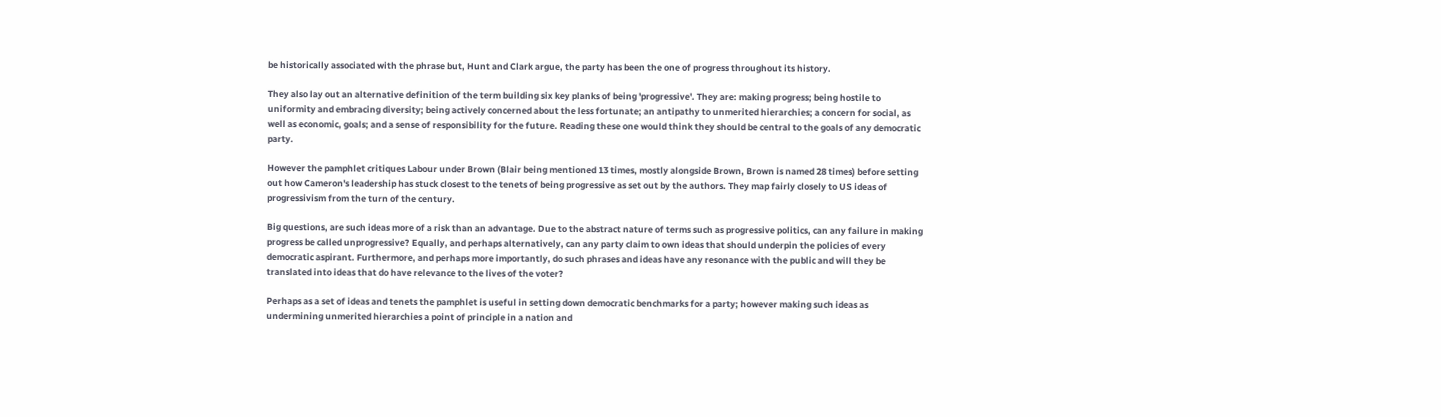be historically associated with the phrase but, Hunt and Clark argue, the party has been the one of progress throughout its history.

They also lay out an alternative definition of the term building six key planks of being 'progressive'. They are: making progress; being hostile to uniformity and embracing diversity; being actively concerned about the less fortunate; an antipathy to unmerited hierarchies; a concern for social, as well as economic, goals; and a sense of responsibility for the future. Reading these one would think they should be central to the goals of any democratic party.

However the pamphlet critiques Labour under Brown (Blair being mentioned 13 times, mostly alongside Brown, Brown is named 28 times) before setting out how Cameron's leadership has stuck closest to the tenets of being progressive as set out by the authors. They map fairly closely to US ideas of progressivism from the turn of the century.

Big questions, are such ideas more of a risk than an advantage. Due to the abstract nature of terms such as progressive politics, can any failure in making progress be called unprogressive? Equally, and perhaps alternatively, can any party claim to own ideas that should underpin the policies of every democratic aspirant. Furthermore, and perhaps more importantly, do such phrases and ideas have any resonance with the public and will they be translated into ideas that do have relevance to the lives of the voter?

Perhaps as a set of ideas and tenets the pamphlet is useful in setting down democratic benchmarks for a party; however making such ideas as undermining unmerited hierarchies a point of principle in a nation and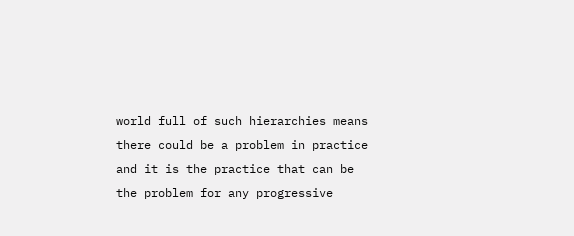world full of such hierarchies means there could be a problem in practice and it is the practice that can be the problem for any progressive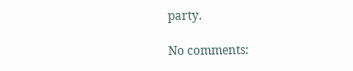party.

No comments: